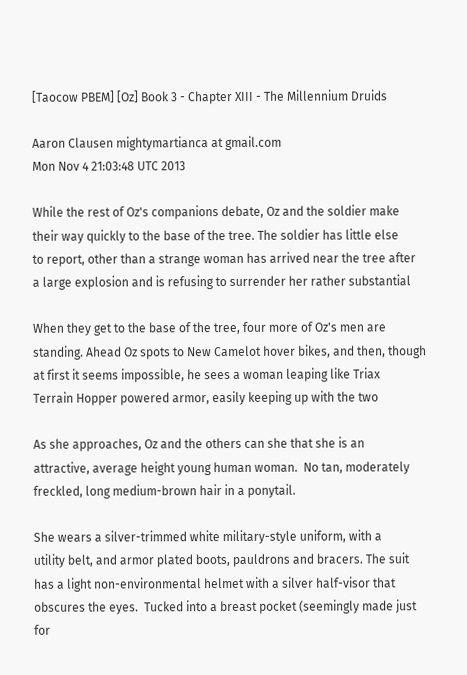[Taocow PBEM] [Oz] Book 3 - Chapter XIII - The Millennium Druids

Aaron Clausen mightymartianca at gmail.com
Mon Nov 4 21:03:48 UTC 2013

While the rest of Oz's companions debate, Oz and the soldier make
their way quickly to the base of the tree. The soldier has little else
to report, other than a strange woman has arrived near the tree after
a large explosion and is refusing to surrender her rather substantial

When they get to the base of the tree, four more of Oz's men are
standing. Ahead Oz spots to New Camelot hover bikes, and then, though
at first it seems impossible, he sees a woman leaping like Triax
Terrain Hopper powered armor, easily keeping up with the two

As she approaches, Oz and the others can she that she is an
attractive, average height young human woman.  No tan, moderately
freckled, long medium-brown hair in a ponytail.

She wears a silver-trimmed white military-style uniform, with a
utility belt, and armor plated boots, pauldrons and bracers. The suit
has a light non-environmental helmet with a silver half-visor that
obscures the eyes.  Tucked into a breast pocket (seemingly made just
for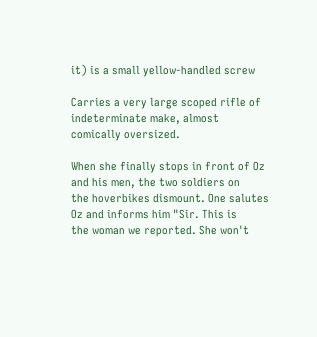it) is a small yellow-handled screw

Carries a very large scoped rifle of indeterminate make, almost
comically oversized.

When she finally stops in front of Oz and his men, the two soldiers on
the hoverbikes dismount. One salutes Oz and informs him "Sir. This is
the woman we reported. She won't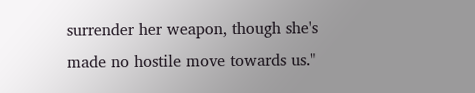surrender her weapon, though she's
made no hostile move towards us."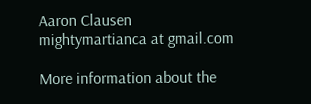Aaron Clausen
mightymartianca at gmail.com

More information about the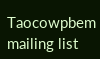Taocowpbem mailing list